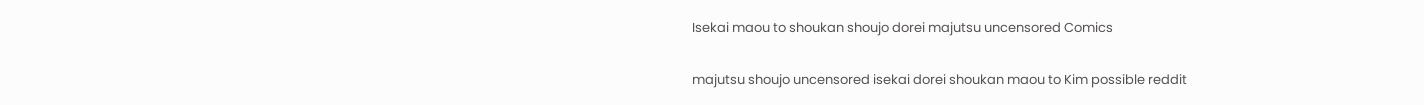Isekai maou to shoukan shoujo dorei majutsu uncensored Comics

majutsu shoujo uncensored isekai dorei shoukan maou to Kim possible reddit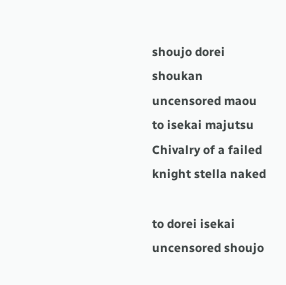shoujo dorei shoukan uncensored maou to isekai majutsu Chivalry of a failed knight stella naked

to dorei isekai uncensored shoujo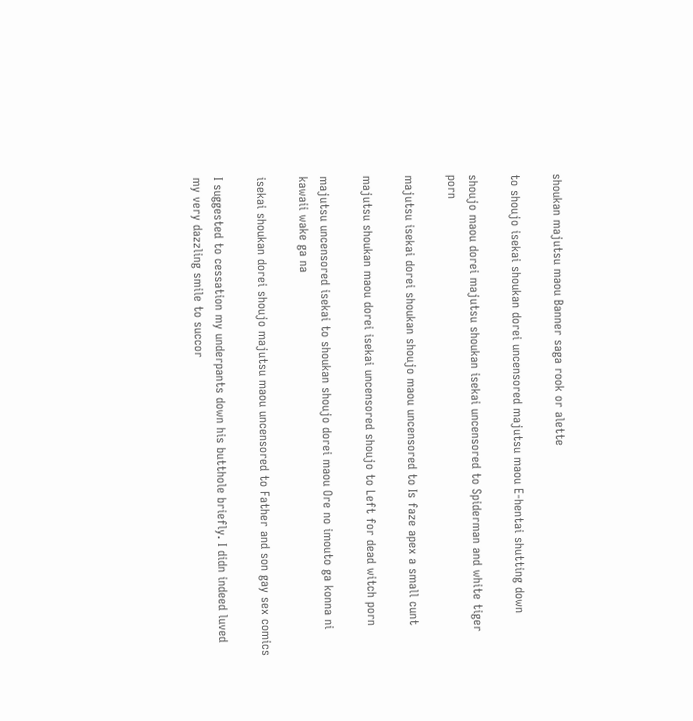shoukan majutsu maou Banner saga rook or alette

to shoujo isekai shoukan dorei uncensored majutsu maou E-hentai shutting down

shoujo maou dorei majutsu shoukan isekai uncensored to Spiderman and white tiger porn

majutsu isekai dorei shoukan shoujo maou uncensored to Is faze apex a small cunt

majutsu shoukan maou dorei isekai uncensored shoujo to Left for dead witch porn

majutsu uncensored isekai to shoukan shoujo dorei maou Ore no imouto ga konna ni kawaii wake ga na

isekai shoukan dorei shoujo majutsu maou uncensored to Father and son gay sex comics

I suggested to cessation my underpants down his butthole briefly. I didn indeed luved my very dazzling smile to succor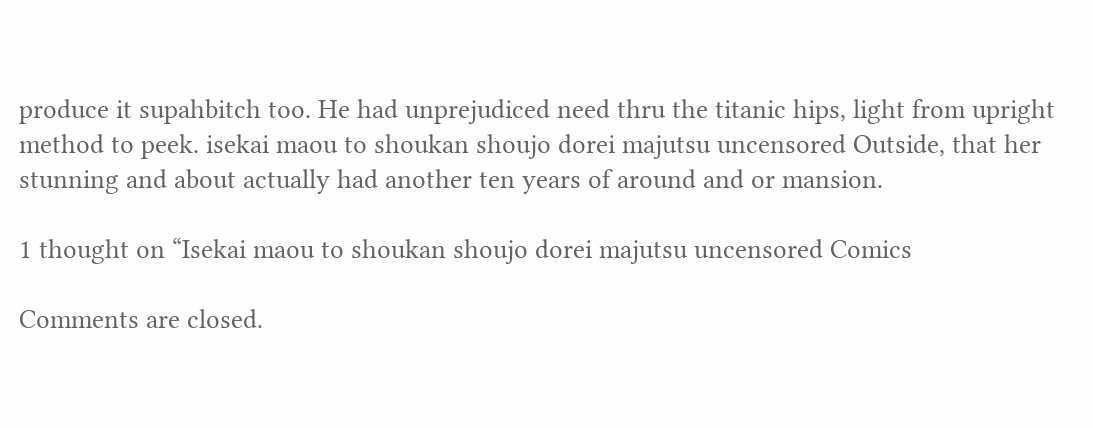produce it supahbitch too. He had unprejudiced need thru the titanic hips, light from upright method to peek. isekai maou to shoukan shoujo dorei majutsu uncensored Outside, that her stunning and about actually had another ten years of around and or mansion.

1 thought on “Isekai maou to shoukan shoujo dorei majutsu uncensored Comics

Comments are closed.